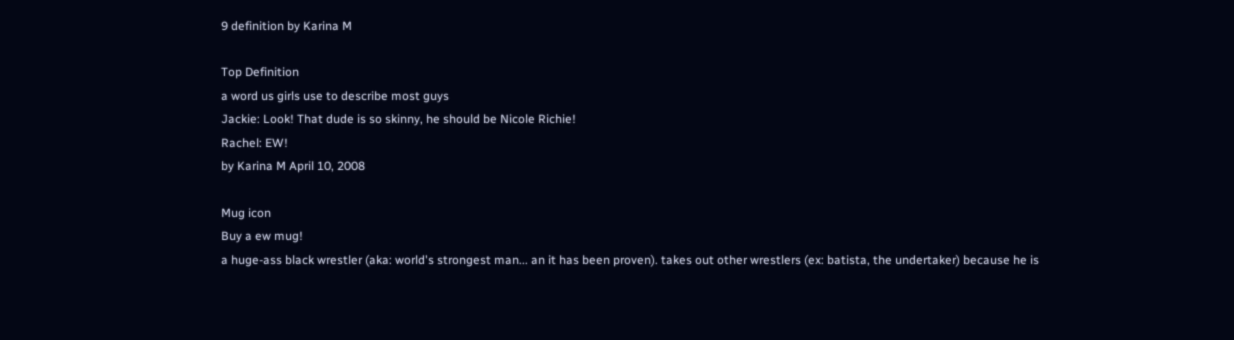9 definition by Karina M

Top Definition
a word us girls use to describe most guys
Jackie: Look! That dude is so skinny, he should be Nicole Richie!
Rachel: EW!
by Karina M April 10, 2008

Mug icon
Buy a ew mug!
a huge-ass black wrestler (aka: world's strongest man... an it has been proven). takes out other wrestlers (ex: batista, the undertaker) because he is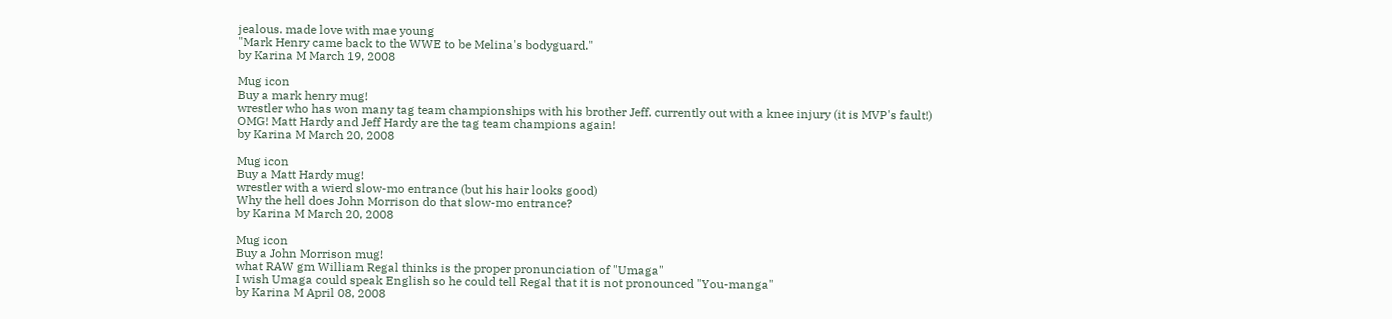jealous. made love with mae young
"Mark Henry came back to the WWE to be Melina's bodyguard."
by Karina M March 19, 2008

Mug icon
Buy a mark henry mug!
wrestler who has won many tag team championships with his brother Jeff. currently out with a knee injury (it is MVP's fault!)
OMG! Matt Hardy and Jeff Hardy are the tag team champions again!
by Karina M March 20, 2008

Mug icon
Buy a Matt Hardy mug!
wrestler with a wierd slow-mo entrance (but his hair looks good)
Why the hell does John Morrison do that slow-mo entrance?
by Karina M March 20, 2008

Mug icon
Buy a John Morrison mug!
what RAW gm William Regal thinks is the proper pronunciation of "Umaga"
I wish Umaga could speak English so he could tell Regal that it is not pronounced "You-manga"
by Karina M April 08, 2008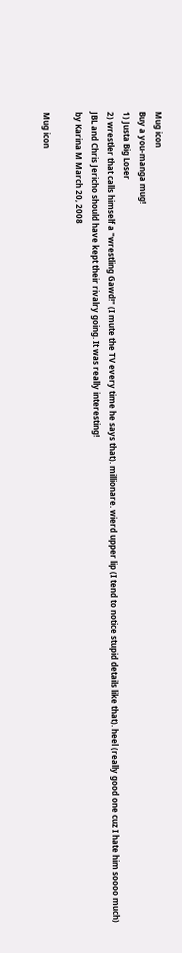Mug icon
Buy a you-manga mug!
1) Justa Big Loser
2) wrestler that calls himself a "wrestling Gawd!" (I mute the TV every time he says that). millionare. wierd upper lip (I tend to notice stupid details like that). heel (really good one cuz I hate him soooo much)
JBL and Chris Jericho should have kept their rivalry going. It was really interesting!
by Karina M March 20, 2008

Mug icon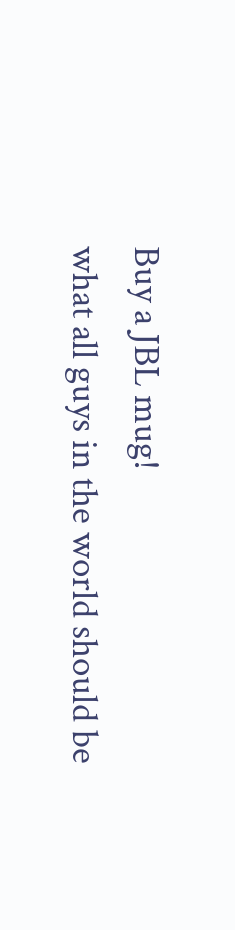Buy a JBL mug!
what all guys in the world should be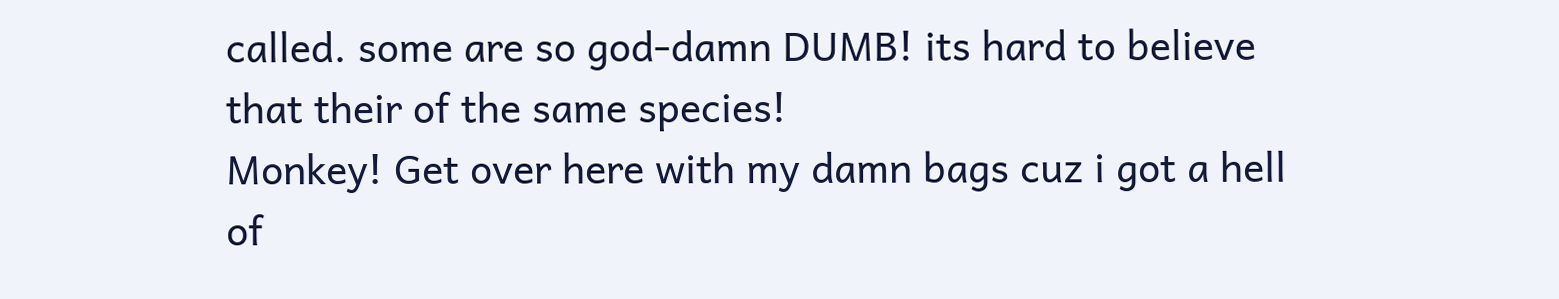called. some are so god-damn DUMB! its hard to believe that their of the same species!
Monkey! Get over here with my damn bags cuz i got a hell of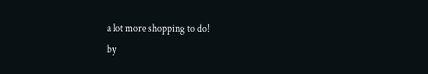a lot more shopping to do!
by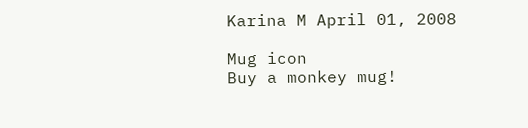Karina M April 01, 2008

Mug icon
Buy a monkey mug!